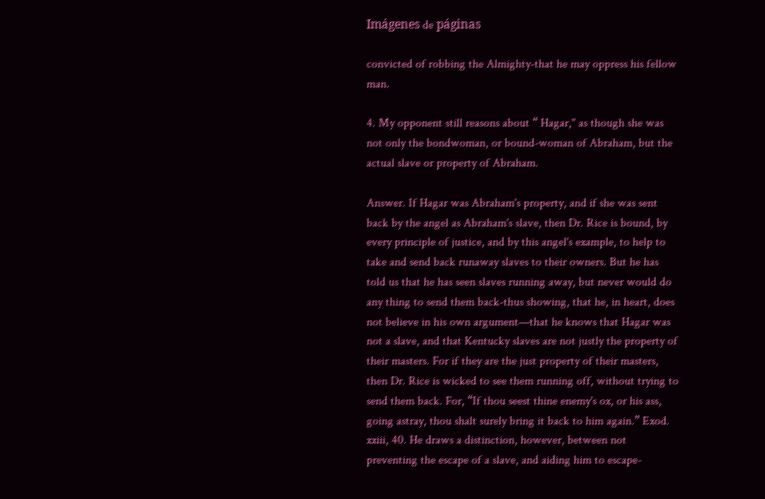Imágenes de páginas

convicted of robbing the Almighty-that he may oppress his fellow man.

4. My opponent still reasons about “ Hagar," as though she was not only the bondwoman, or bound-woman of Abraham, but the actual slave or property of Abraham.

Answer. If Hagar was Abraham's property, and if she was sent back by the angel as Abraham's slave, then Dr. Rice is bound, by every principle of justice, and by this angel's example, to help to take and send back runaway slaves to their owners. But he has told us that he has seen slaves running away, but never would do any thing to send them back-thus showing, that he, in heart, does not believe in his own argument—that he knows that Hagar was not a slave, and that Kentucky slaves are not justly the property of their masters. For if they are the just property of their masters, then Dr. Rice is wicked to see them running off, without trying to send them back. For, “If thou seest thine enemy's ox, or his ass, going astray, thou shalt surely bring it back to him again.” Exod. xxiii, 40. He draws a distinction, however, between not preventing the escape of a slave, and aiding him to escape-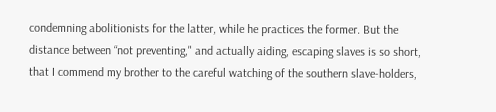condemning abolitionists for the latter, while he practices the former. But the distance between “not preventing," and actually aiding, escaping slaves is so short, that I commend my brother to the careful watching of the southern slave-holders,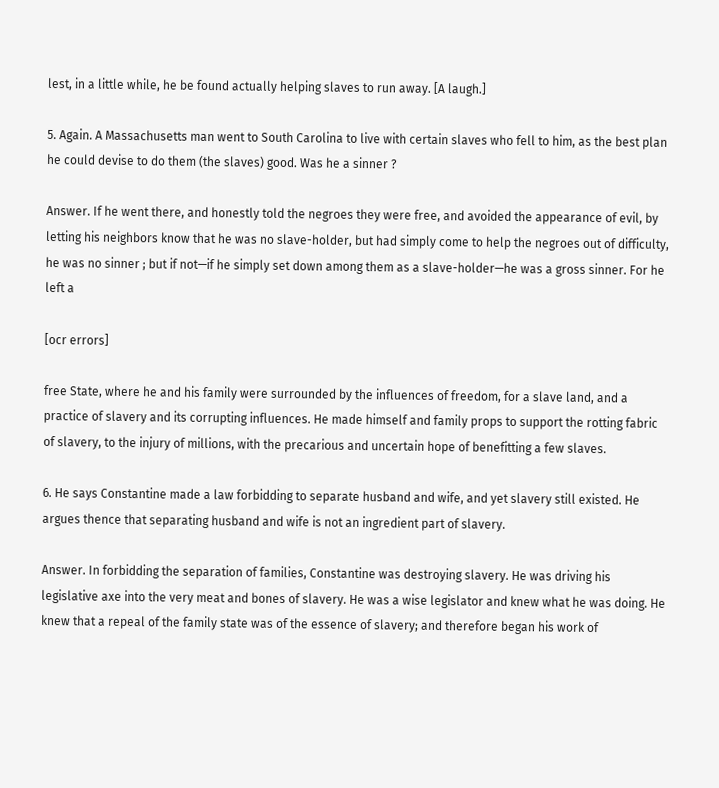lest, in a little while, he be found actually helping slaves to run away. [A laugh.]

5. Again. A Massachusetts man went to South Carolina to live with certain slaves who fell to him, as the best plan he could devise to do them (the slaves) good. Was he a sinner ?

Answer. If he went there, and honestly told the negroes they were free, and avoided the appearance of evil, by letting his neighbors know that he was no slave-holder, but had simply come to help the negroes out of difficulty, he was no sinner ; but if not—if he simply set down among them as a slave-holder—he was a gross sinner. For he left a

[ocr errors]

free State, where he and his family were surrounded by the influences of freedom, for a slave land, and a practice of slavery and its corrupting influences. He made himself and family props to support the rotting fabric of slavery, to the injury of millions, with the precarious and uncertain hope of benefitting a few slaves.

6. He says Constantine made a law forbidding to separate husband and wife, and yet slavery still existed. He argues thence that separating husband and wife is not an ingredient part of slavery.

Answer. In forbidding the separation of families, Constantine was destroying slavery. He was driving his legislative axe into the very meat and bones of slavery. He was a wise legislator and knew what he was doing. He knew that a repeal of the family state was of the essence of slavery; and therefore began his work of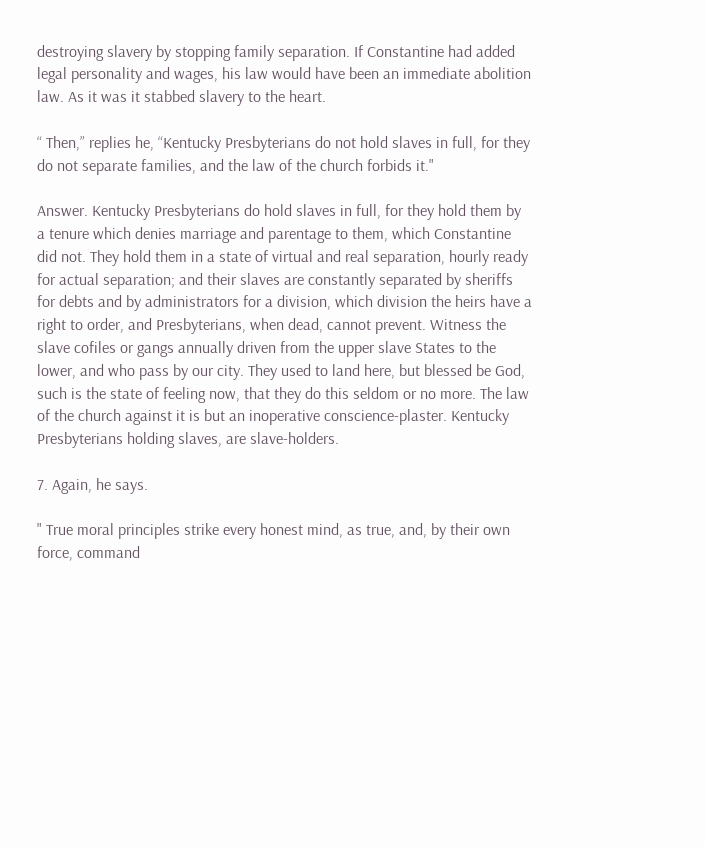destroying slavery by stopping family separation. If Constantine had added legal personality and wages, his law would have been an immediate abolition law. As it was it stabbed slavery to the heart.

“ Then,” replies he, “Kentucky Presbyterians do not hold slaves in full, for they do not separate families, and the law of the church forbids it."

Answer. Kentucky Presbyterians do hold slaves in full, for they hold them by a tenure which denies marriage and parentage to them, which Constantine did not. They hold them in a state of virtual and real separation, hourly ready for actual separation; and their slaves are constantly separated by sheriffs for debts and by administrators for a division, which division the heirs have a right to order, and Presbyterians, when dead, cannot prevent. Witness the slave cofiles or gangs annually driven from the upper slave States to the lower, and who pass by our city. They used to land here, but blessed be God, such is the state of feeling now, that they do this seldom or no more. The law of the church against it is but an inoperative conscience-plaster. Kentucky Presbyterians holding slaves, are slave-holders.

7. Again, he says.

" True moral principles strike every honest mind, as true, and, by their own force, command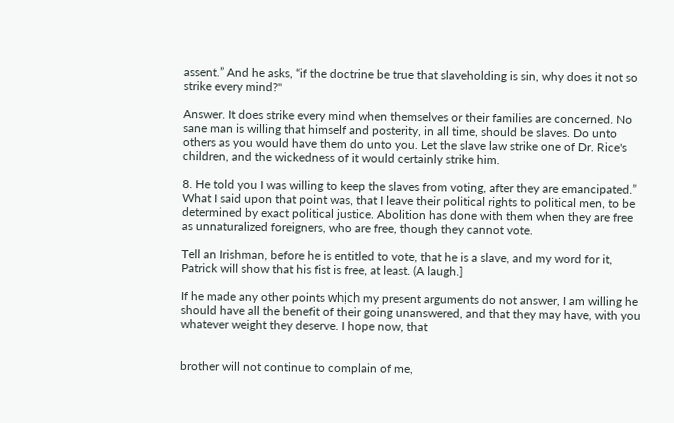assent.” And he asks, “if the doctrine be true that slaveholding is sin, why does it not so strike every mind?"

Answer. It does strike every mind when themselves or their families are concerned. No sane man is willing that himself and posterity, in all time, should be slaves. Do unto others as you would have them do unto you. Let the slave law strike one of Dr. Rice's children, and the wickedness of it would certainly strike him.

8. He told you I was willing to keep the slaves from voting, after they are emancipated.” What I said upon that point was, that I leave their political rights to political men, to be determined by exact political justice. Abolition has done with them when they are free as unnaturalized foreigners, who are free, though they cannot vote.

Tell an Irishman, before he is entitled to vote, that he is a slave, and my word for it, Patrick will show that his fist is free, at least. (A laugh.]

If he made any other points whịch my present arguments do not answer, I am willing he should have all the benefit of their going unanswered, and that they may have, with you whatever weight they deserve. I hope now, that


brother will not continue to complain of me,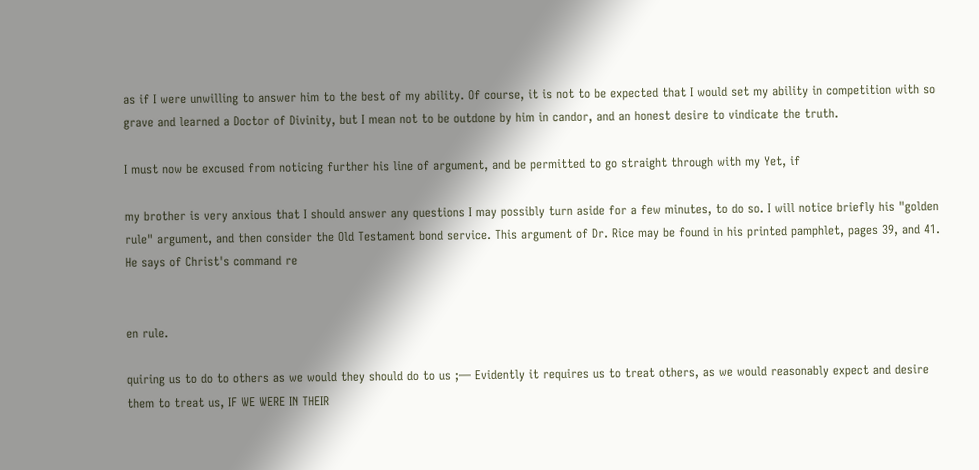as if I were unwilling to answer him to the best of my ability. Of course, it is not to be expected that I would set my ability in competition with so grave and learned a Doctor of Divinity, but I mean not to be outdone by him in candor, and an honest desire to vindicate the truth.

I must now be excused from noticing further his line of argument, and be permitted to go straight through with my Yet, if

my brother is very anxious that I should answer any questions I may possibly turn aside for a few minutes, to do so. I will notice briefly his "golden rule" argument, and then consider the Old Testament bond service. This argument of Dr. Rice may be found in his printed pamphlet, pages 39, and 41. He says of Christ's command re


en rule.

quiring us to do to others as we would they should do to us ;— Evidently it requires us to treat others, as we would reasonably expect and desire them to treat us, IF WE WERE IN THEIR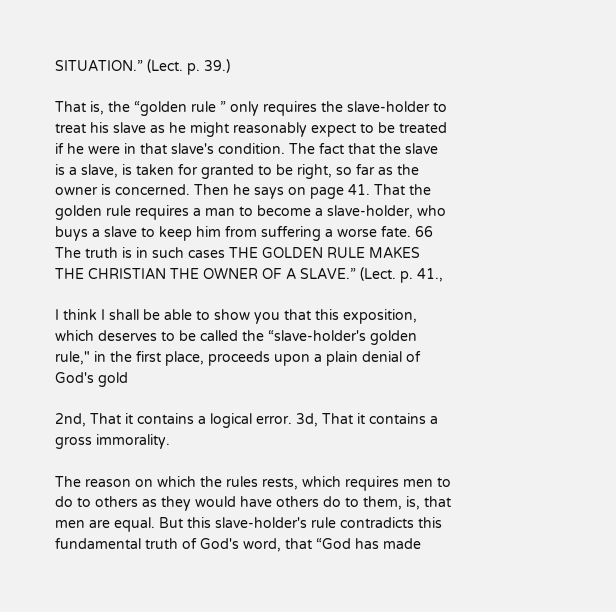SITUATION.” (Lect. p. 39.)

That is, the “golden rule ” only requires the slave-holder to treat his slave as he might reasonably expect to be treated if he were in that slave's condition. The fact that the slave is a slave, is taken for granted to be right, so far as the owner is concerned. Then he says on page 41. That the golden rule requires a man to become a slave-holder, who buys a slave to keep him from suffering a worse fate. 66 The truth is in such cases THE GOLDEN RULE MAKES THE CHRISTIAN THE OWNER OF A SLAVE.” (Lect. p. 41.,

I think I shall be able to show you that this exposition, which deserves to be called the “slave-holder's golden rule," in the first place, proceeds upon a plain denial of God's gold

2nd, That it contains a logical error. 3d, That it contains a gross immorality.

The reason on which the rules rests, which requires men to do to others as they would have others do to them, is, that men are equal. But this slave-holder's rule contradicts this fundamental truth of God's word, that “God has made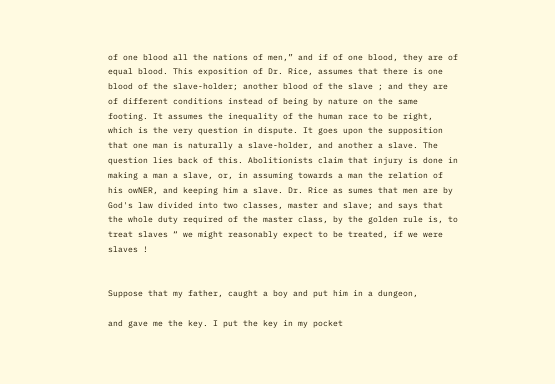of one blood all the nations of men,” and if of one blood, they are of equal blood. This exposition of Dr. Rice, assumes that there is one blood of the slave-holder; another blood of the slave ; and they are of different conditions instead of being by nature on the same footing. It assumes the inequality of the human race to be right, which is the very question in dispute. It goes upon the supposition that one man is naturally a slave-holder, and another a slave. The question lies back of this. Abolitionists claim that injury is done in making a man a slave, or, in assuming towards a man the relation of his owNER, and keeping him a slave. Dr. Rice as sumes that men are by God's law divided into two classes, master and slave; and says that the whole duty required of the master class, by the golden rule is, to treat slaves “ we might reasonably expect to be treated, if we were slaves !


Suppose that my father, caught a boy and put him in a dungeon,

and gave me the key. I put the key in my pocket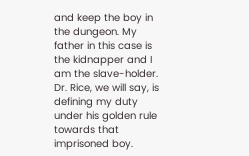and keep the boy in the dungeon. My father in this case is the kidnapper and I am the slave-holder. Dr. Rice, we will say, is defining my duty under his golden rule towards that imprisoned boy.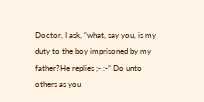Doctor, I ask, “what, say you, is my duty to the boy imprisoned by my father?He replies ;- :-“ Do unto others as you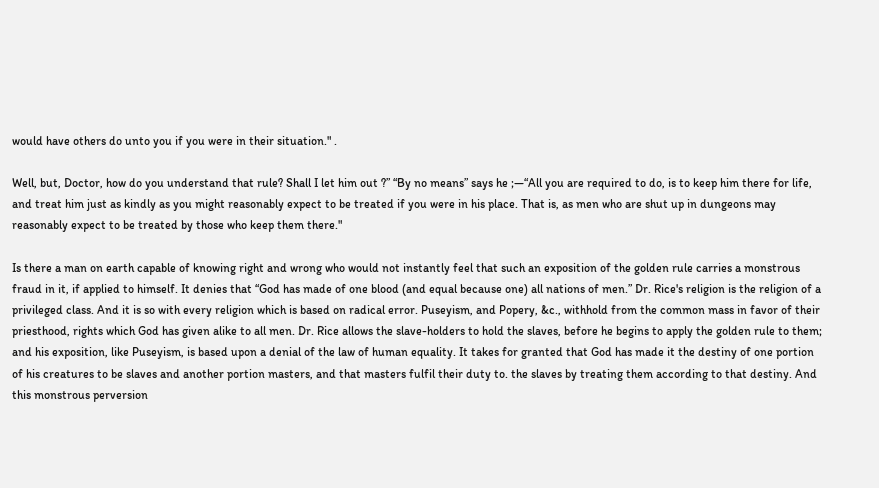would have others do unto you if you were in their situation." .

Well, but, Doctor, how do you understand that rule? Shall I let him out ?” “By no means” says he ;—“All you are required to do, is to keep him there for life, and treat him just as kindly as you might reasonably expect to be treated if you were in his place. That is, as men who are shut up in dungeons may reasonably expect to be treated by those who keep them there."

Is there a man on earth capable of knowing right and wrong who would not instantly feel that such an exposition of the golden rule carries a monstrous fraud in it, if applied to himself. It denies that “God has made of one blood (and equal because one) all nations of men.” Dr. Rice's religion is the religion of a privileged class. And it is so with every religion which is based on radical error. Puseyism, and Popery, &c., withhold from the common mass in favor of their priesthood, rights which God has given alike to all men. Dr. Rice allows the slave-holders to hold the slaves, before he begins to apply the golden rule to them; and his exposition, like Puseyism, is based upon a denial of the law of human equality. It takes for granted that God has made it the destiny of one portion of his creatures to be slaves and another portion masters, and that masters fulfil their duty to. the slaves by treating them according to that destiny. And this monstrous perversion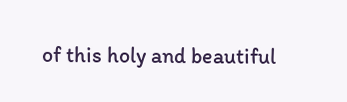of this holy and beautiful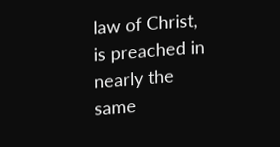law of Christ, is preached in nearly the same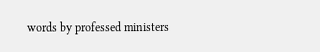words by professed ministers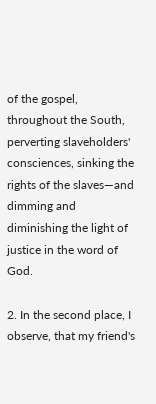of the gospel, throughout the South, perverting slaveholders' consciences, sinking the rights of the slaves—and dimming and diminishing the light of justice in the word of God.

2. In the second place, I observe, that my friend's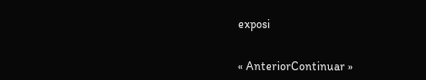exposi


« AnteriorContinuar »